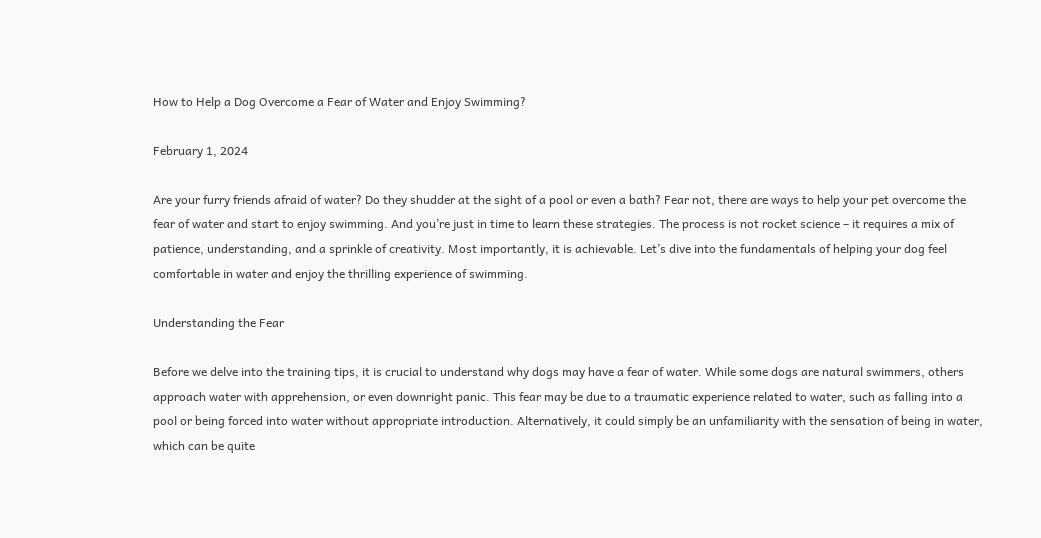How to Help a Dog Overcome a Fear of Water and Enjoy Swimming?

February 1, 2024

Are your furry friends afraid of water? Do they shudder at the sight of a pool or even a bath? Fear not, there are ways to help your pet overcome the fear of water and start to enjoy swimming. And you’re just in time to learn these strategies. The process is not rocket science – it requires a mix of patience, understanding, and a sprinkle of creativity. Most importantly, it is achievable. Let’s dive into the fundamentals of helping your dog feel comfortable in water and enjoy the thrilling experience of swimming.

Understanding the Fear

Before we delve into the training tips, it is crucial to understand why dogs may have a fear of water. While some dogs are natural swimmers, others approach water with apprehension, or even downright panic. This fear may be due to a traumatic experience related to water, such as falling into a pool or being forced into water without appropriate introduction. Alternatively, it could simply be an unfamiliarity with the sensation of being in water, which can be quite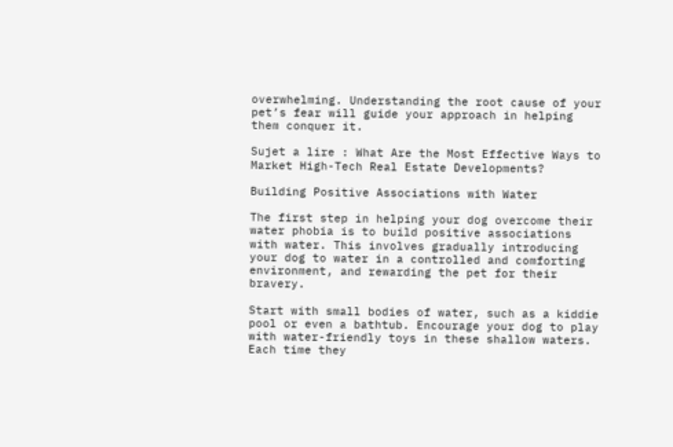overwhelming. Understanding the root cause of your pet’s fear will guide your approach in helping them conquer it.

Sujet a lire : What Are the Most Effective Ways to Market High-Tech Real Estate Developments?

Building Positive Associations with Water

The first step in helping your dog overcome their water phobia is to build positive associations with water. This involves gradually introducing your dog to water in a controlled and comforting environment, and rewarding the pet for their bravery.

Start with small bodies of water, such as a kiddie pool or even a bathtub. Encourage your dog to play with water-friendly toys in these shallow waters. Each time they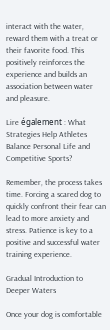interact with the water, reward them with a treat or their favorite food. This positively reinforces the experience and builds an association between water and pleasure.

Lire également : What Strategies Help Athletes Balance Personal Life and Competitive Sports?

Remember, the process takes time. Forcing a scared dog to quickly confront their fear can lead to more anxiety and stress. Patience is key to a positive and successful water training experience.

Gradual Introduction to Deeper Waters

Once your dog is comfortable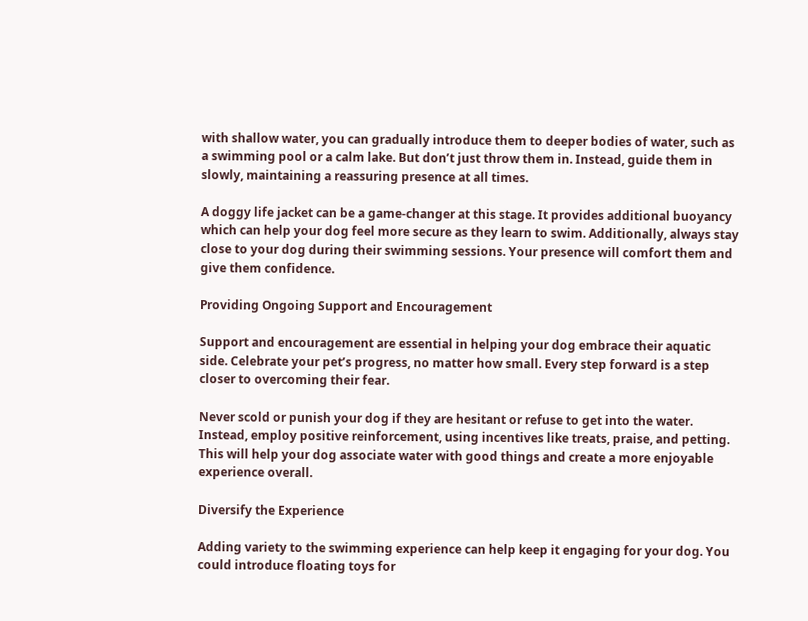with shallow water, you can gradually introduce them to deeper bodies of water, such as a swimming pool or a calm lake. But don’t just throw them in. Instead, guide them in slowly, maintaining a reassuring presence at all times.

A doggy life jacket can be a game-changer at this stage. It provides additional buoyancy which can help your dog feel more secure as they learn to swim. Additionally, always stay close to your dog during their swimming sessions. Your presence will comfort them and give them confidence.

Providing Ongoing Support and Encouragement

Support and encouragement are essential in helping your dog embrace their aquatic side. Celebrate your pet’s progress, no matter how small. Every step forward is a step closer to overcoming their fear.

Never scold or punish your dog if they are hesitant or refuse to get into the water. Instead, employ positive reinforcement, using incentives like treats, praise, and petting. This will help your dog associate water with good things and create a more enjoyable experience overall.

Diversify the Experience

Adding variety to the swimming experience can help keep it engaging for your dog. You could introduce floating toys for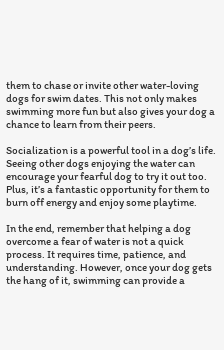them to chase or invite other water-loving dogs for swim dates. This not only makes swimming more fun but also gives your dog a chance to learn from their peers.

Socialization is a powerful tool in a dog’s life. Seeing other dogs enjoying the water can encourage your fearful dog to try it out too. Plus, it’s a fantastic opportunity for them to burn off energy and enjoy some playtime.

In the end, remember that helping a dog overcome a fear of water is not a quick process. It requires time, patience, and understanding. However, once your dog gets the hang of it, swimming can provide a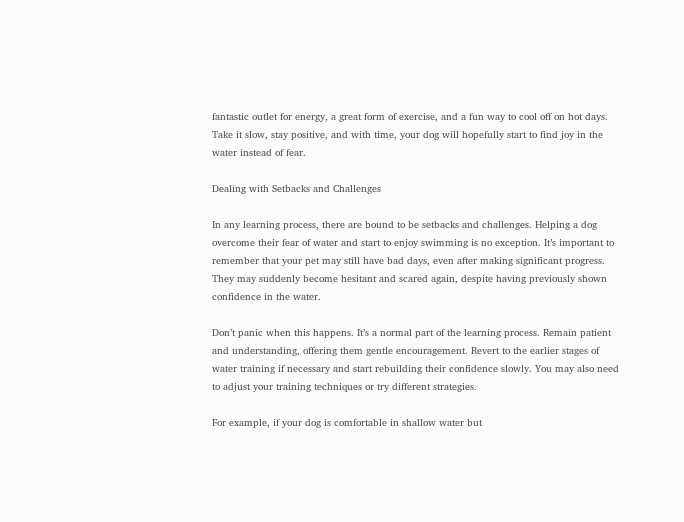fantastic outlet for energy, a great form of exercise, and a fun way to cool off on hot days. Take it slow, stay positive, and with time, your dog will hopefully start to find joy in the water instead of fear.

Dealing with Setbacks and Challenges

In any learning process, there are bound to be setbacks and challenges. Helping a dog overcome their fear of water and start to enjoy swimming is no exception. It’s important to remember that your pet may still have bad days, even after making significant progress. They may suddenly become hesitant and scared again, despite having previously shown confidence in the water.

Don’t panic when this happens. It’s a normal part of the learning process. Remain patient and understanding, offering them gentle encouragement. Revert to the earlier stages of water training if necessary and start rebuilding their confidence slowly. You may also need to adjust your training techniques or try different strategies.

For example, if your dog is comfortable in shallow water but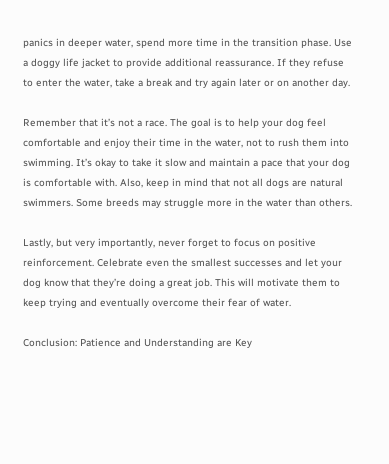panics in deeper water, spend more time in the transition phase. Use a doggy life jacket to provide additional reassurance. If they refuse to enter the water, take a break and try again later or on another day.

Remember that it’s not a race. The goal is to help your dog feel comfortable and enjoy their time in the water, not to rush them into swimming. It’s okay to take it slow and maintain a pace that your dog is comfortable with. Also, keep in mind that not all dogs are natural swimmers. Some breeds may struggle more in the water than others.

Lastly, but very importantly, never forget to focus on positive reinforcement. Celebrate even the smallest successes and let your dog know that they’re doing a great job. This will motivate them to keep trying and eventually overcome their fear of water.

Conclusion: Patience and Understanding are Key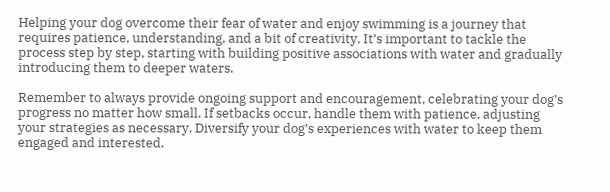Helping your dog overcome their fear of water and enjoy swimming is a journey that requires patience, understanding, and a bit of creativity. It’s important to tackle the process step by step, starting with building positive associations with water and gradually introducing them to deeper waters.

Remember to always provide ongoing support and encouragement, celebrating your dog’s progress no matter how small. If setbacks occur, handle them with patience, adjusting your strategies as necessary. Diversify your dog’s experiences with water to keep them engaged and interested.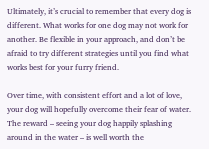Ultimately, it’s crucial to remember that every dog is different. What works for one dog may not work for another. Be flexible in your approach, and don’t be afraid to try different strategies until you find what works best for your furry friend.

Over time, with consistent effort and a lot of love, your dog will hopefully overcome their fear of water. The reward – seeing your dog happily splashing around in the water – is well worth the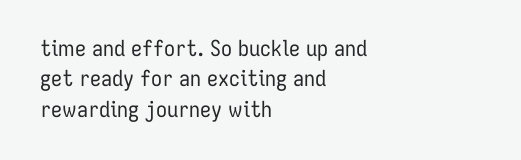time and effort. So buckle up and get ready for an exciting and rewarding journey with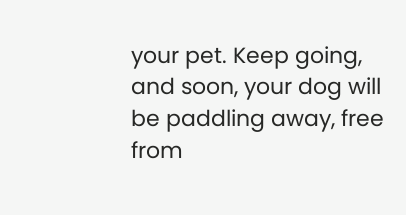your pet. Keep going, and soon, your dog will be paddling away, free from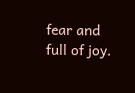fear and full of joy.